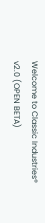Welcome to Classic Industries® v2.0 (OPEN BETA)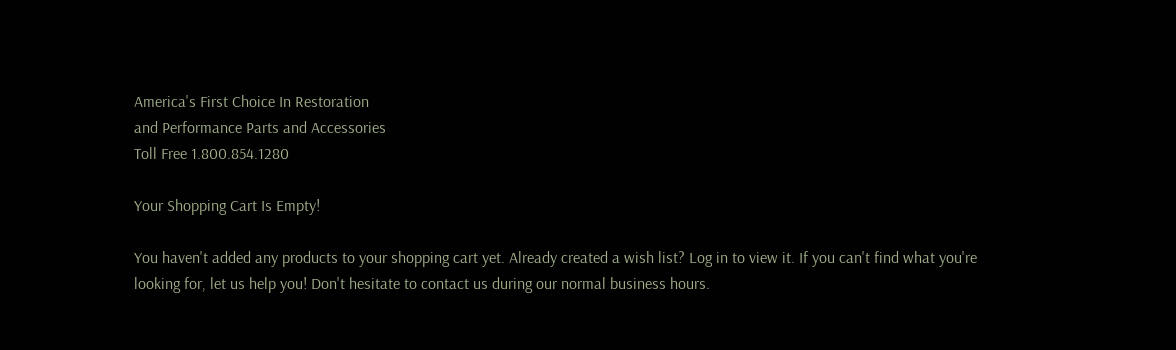America's First Choice In Restoration
and Performance Parts and Accessories
Toll Free 1.800.854.1280

Your Shopping Cart Is Empty!

You haven't added any products to your shopping cart yet. Already created a wish list? Log in to view it. If you can't find what you're looking for, let us help you! Don't hesitate to contact us during our normal business hours.